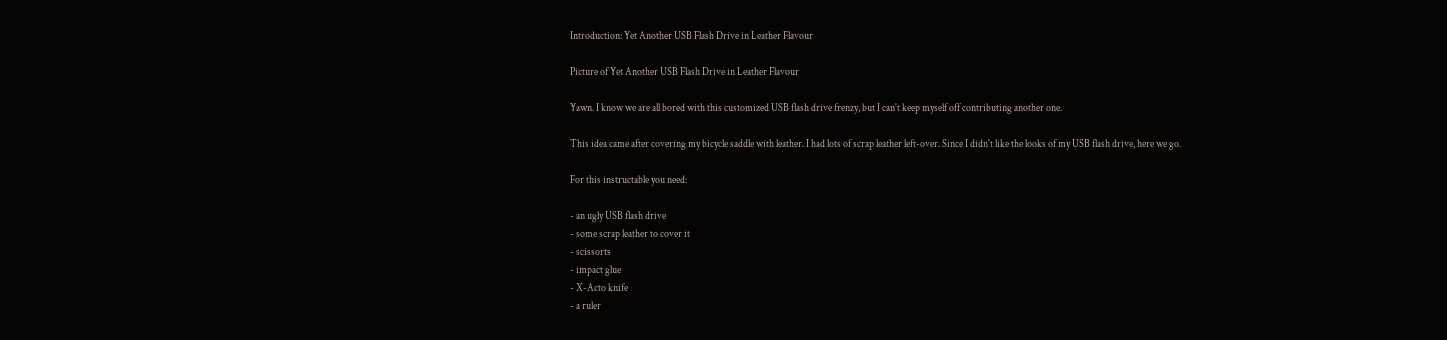Introduction: Yet Another USB Flash Drive in Leather Flavour

Picture of Yet Another USB Flash Drive in Leather Flavour

Yawn. I know we are all bored with this customized USB flash drive frenzy, but I can't keep myself off contributing another one.

This idea came after covering my bicycle saddle with leather. I had lots of scrap leather left-over. Since I didn't like the looks of my USB flash drive, here we go.

For this instructable you need:

- an ugly USB flash drive
- some scrap leather to cover it
- scissorts
- impact glue
- X-Acto knife
- a ruler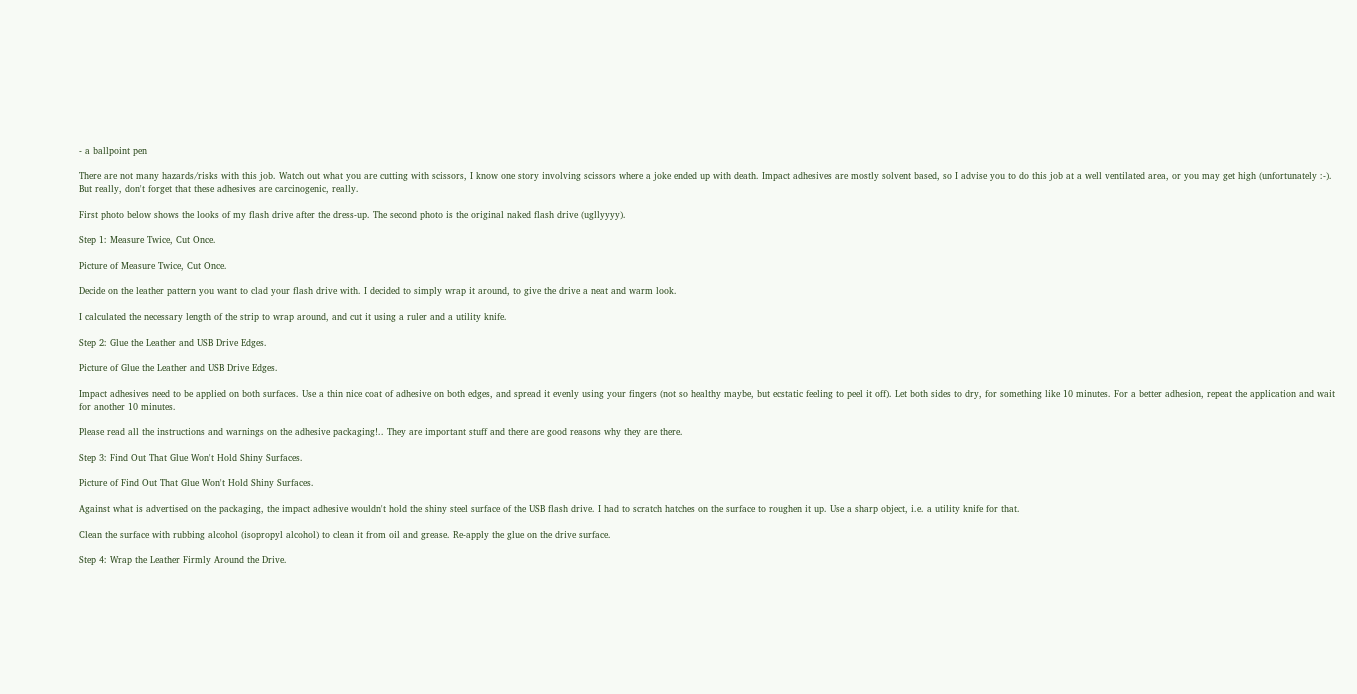- a ballpoint pen

There are not many hazards/risks with this job. Watch out what you are cutting with scissors, I know one story involving scissors where a joke ended up with death. Impact adhesives are mostly solvent based, so I advise you to do this job at a well ventilated area, or you may get high (unfortunately :-). But really, don't forget that these adhesives are carcinogenic, really.

First photo below shows the looks of my flash drive after the dress-up. The second photo is the original naked flash drive (ugllyyyy).

Step 1: Measure Twice, Cut Once.

Picture of Measure Twice, Cut Once.

Decide on the leather pattern you want to clad your flash drive with. I decided to simply wrap it around, to give the drive a neat and warm look.

I calculated the necessary length of the strip to wrap around, and cut it using a ruler and a utility knife.

Step 2: Glue the Leather and USB Drive Edges.

Picture of Glue the Leather and USB Drive Edges.

Impact adhesives need to be applied on both surfaces. Use a thin nice coat of adhesive on both edges, and spread it evenly using your fingers (not so healthy maybe, but ecstatic feeling to peel it off). Let both sides to dry, for something like 10 minutes. For a better adhesion, repeat the application and wait for another 10 minutes.

Please read all the instructions and warnings on the adhesive packaging!.. They are important stuff and there are good reasons why they are there.

Step 3: Find Out That Glue Won't Hold Shiny Surfaces.

Picture of Find Out That Glue Won't Hold Shiny Surfaces.

Against what is advertised on the packaging, the impact adhesive wouldn't hold the shiny steel surface of the USB flash drive. I had to scratch hatches on the surface to roughen it up. Use a sharp object, i.e. a utility knife for that.

Clean the surface with rubbing alcohol (isopropyl alcohol) to clean it from oil and grease. Re-apply the glue on the drive surface.

Step 4: Wrap the Leather Firmly Around the Drive.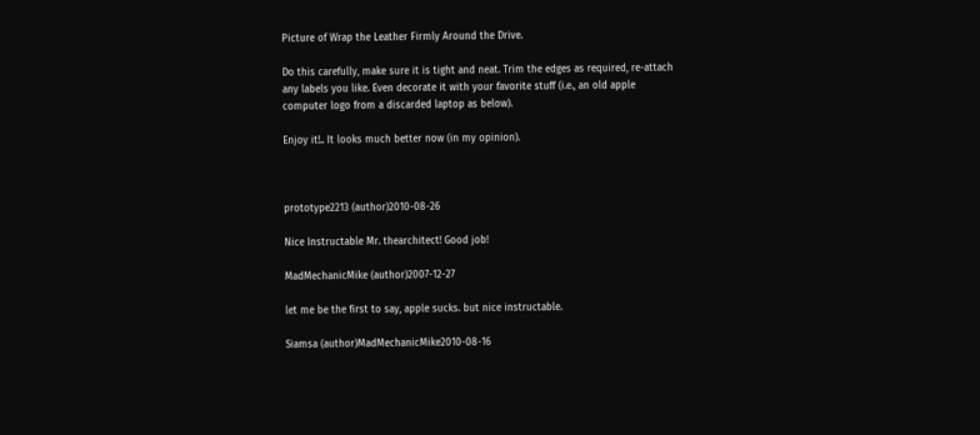Picture of Wrap the Leather Firmly Around the Drive.

Do this carefully, make sure it is tight and neat. Trim the edges as required, re-attach any labels you like. Even decorate it with your favorite stuff (i.e., an old apple computer logo from a discarded laptop as below).

Enjoy it!.. It looks much better now (in my opinion).



prototype2213 (author)2010-08-26

Nice Instructable Mr. thearchitect! Good job!

MadMechanicMike (author)2007-12-27

let me be the first to say, apple sucks. but nice instructable.

Siamsa (author)MadMechanicMike2010-08-16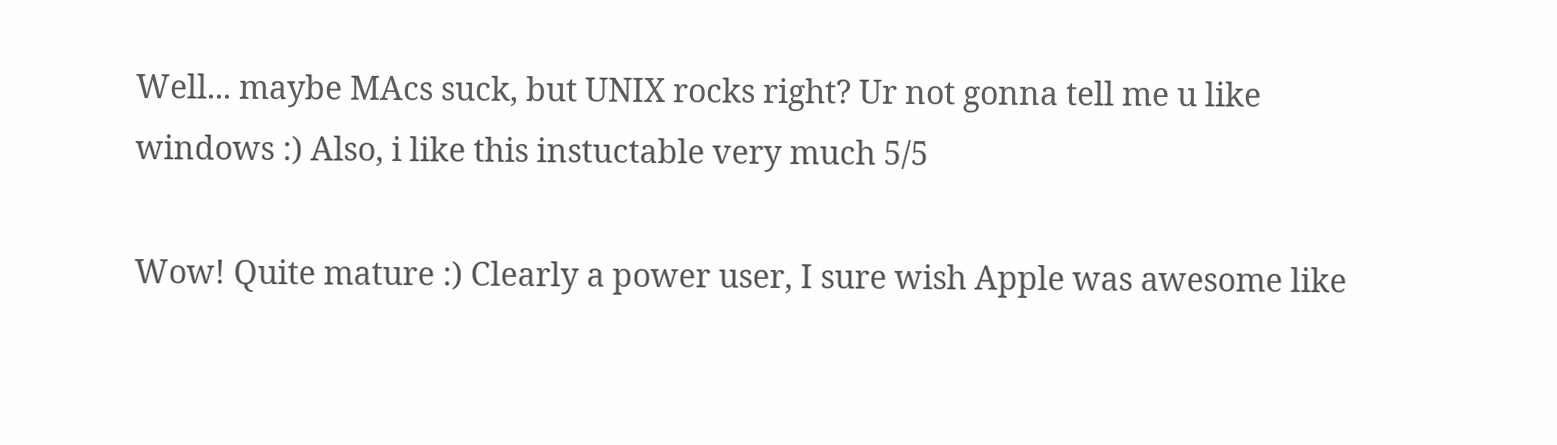Well... maybe MAcs suck, but UNIX rocks right? Ur not gonna tell me u like windows :) Also, i like this instuctable very much 5/5

Wow! Quite mature :) Clearly a power user, I sure wish Apple was awesome like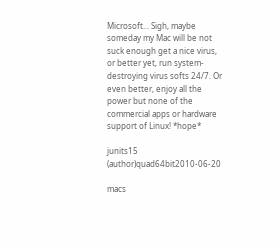Microsoft... Sigh, maybe someday my Mac will be not suck enough get a nice virus, or better yet, run system-destroying virus softs 24/7. Or even better, enjoy all the power but none of the commercial apps or hardware support of Linux! *hope*

junits15 (author)quad64bit2010-06-20

macs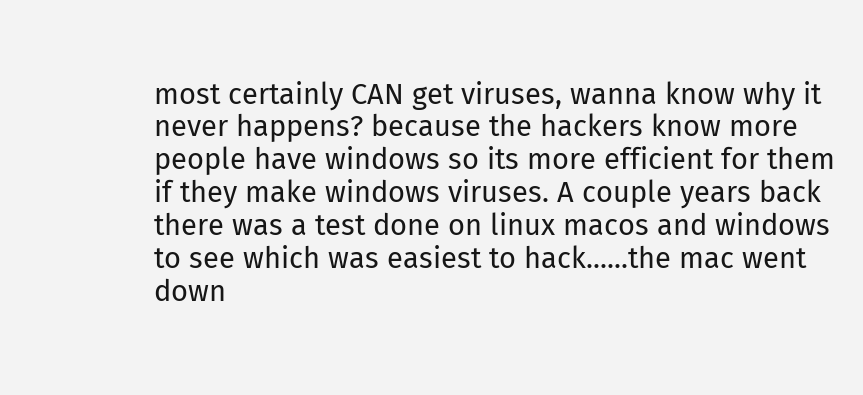most certainly CAN get viruses, wanna know why it never happens? because the hackers know more people have windows so its more efficient for them if they make windows viruses. A couple years back there was a test done on linux macos and windows to see which was easiest to hack......the mac went down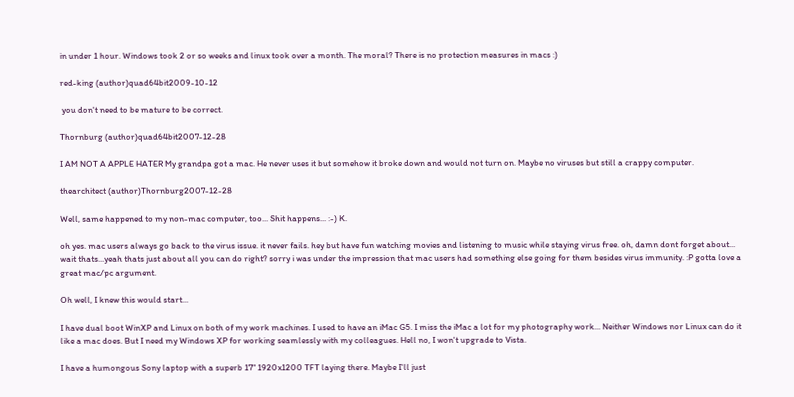in under 1 hour. Windows took 2 or so weeks and linux took over a month. The moral? There is no protection measures in macs :)

red-king (author)quad64bit2009-10-12

 you don't need to be mature to be correct.

Thornburg (author)quad64bit2007-12-28

I AM NOT A APPLE HATER My grandpa got a mac. He never uses it but somehow it broke down and would not turn on. Maybe no viruses but still a crappy computer.

thearchitect (author)Thornburg2007-12-28

Well, same happened to my non-mac computer, too... Shit happens... :-) K.

oh yes. mac users always go back to the virus issue. it never fails. hey but have fun watching movies and listening to music while staying virus free. oh, damn dont forget about... wait thats...yeah thats just about all you can do right? sorry i was under the impression that mac users had something else going for them besides virus immunity. :P gotta love a great mac/pc argument.

Oh well, I knew this would start...

I have dual boot WinXP and Linux on both of my work machines. I used to have an iMac G5. I miss the iMac a lot for my photography work... Neither Windows nor Linux can do it like a mac does. But I need my Windows XP for working seamlessly with my colleagues. Hell no, I won't upgrade to Vista.

I have a humongous Sony laptop with a superb 17" 1920x1200 TFT laying there. Maybe I'll just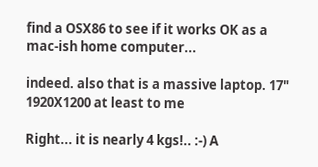find a OSX86 to see if it works OK as a mac-ish home computer...

indeed. also that is a massive laptop. 17" 1920X1200 at least to me

Right... it is nearly 4 kgs!.. :-) A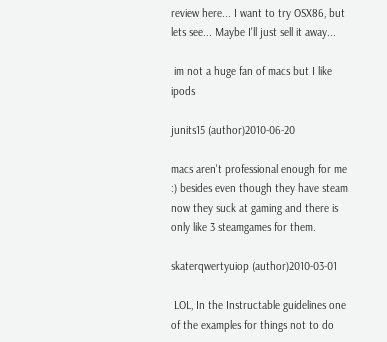review here... I want to try OSX86, but lets see... Maybe I'll just sell it away...

 im not a huge fan of macs but I like ipods

junits15 (author)2010-06-20

macs aren't professional enough for me :) besides even though they have steam now they suck at gaming and there is only like 3 steamgames for them.

skaterqwertyuiop (author)2010-03-01

 LOL, In the Instructable guidelines one of the examples for things not to do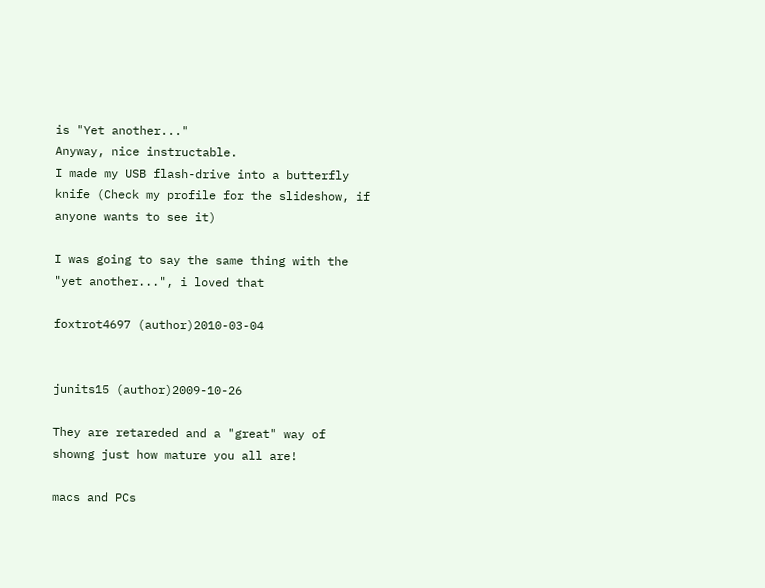is "Yet another..."
Anyway, nice instructable.
I made my USB flash-drive into a butterfly knife (Check my profile for the slideshow, if anyone wants to see it)

I was going to say the same thing with the "yet another...", i loved that

foxtrot4697 (author)2010-03-04


junits15 (author)2009-10-26

They are retareded and a "great" way of showng just how mature you all are!

macs and PCs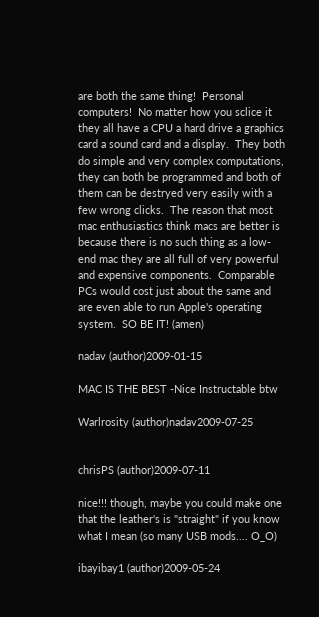are both the same thing!  Personal computers!  No matter how you sclice it they all have a CPU a hard drive a graphics card a sound card and a display.  They both do simple and very complex computations, they can both be programmed and both of them can be destryed very easily with a few wrong clicks.  The reason that most mac enthusiastics think macs are better is because there is no such thing as a low-end mac they are all full of very powerful and expensive components.  Comparable PCs would cost just about the same and are even able to run Apple's operating system.  SO BE IT! (amen)

nadav (author)2009-01-15

MAC IS THE BEST -Nice Instructable btw

Warlrosity (author)nadav2009-07-25


chrisPS (author)2009-07-11

nice!!! though, maybe you could make one that the leather's is "straight" if you know what I mean (so many USB mods.... O_O)

ibayibay1 (author)2009-05-24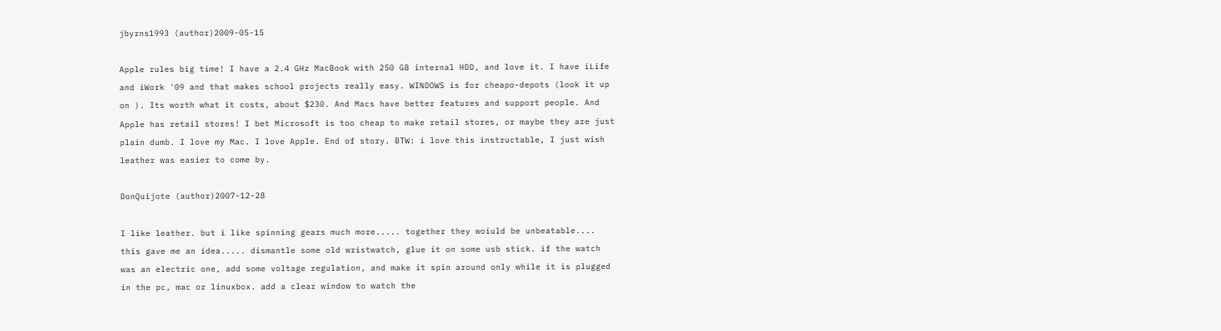jbyrns1993 (author)2009-05-15

Apple rules big time! I have a 2.4 GHz MacBook with 250 GB internal HDD, and love it. I have iLife and iWork '09 and that makes school projects really easy. WINDOWS is for cheapo-depots (look it up on ). Its worth what it costs, about $230. And Macs have better features and support people. And Apple has retail stores! I bet Microsoft is too cheap to make retail stores, or maybe they are just plain dumb. I love my Mac. I love Apple. End of story. BTW: i love this instructable, I just wish leather was easier to come by.

DonQuijote (author)2007-12-28

I like leather. but i like spinning gears much more..... together they woiuld be unbeatable.... this gave me an idea..... dismantle some old wristwatch, glue it on some usb stick. if the watch was an electric one, add some voltage regulation, and make it spin around only while it is plugged in the pc, mac or linuxbox. add a clear window to watch the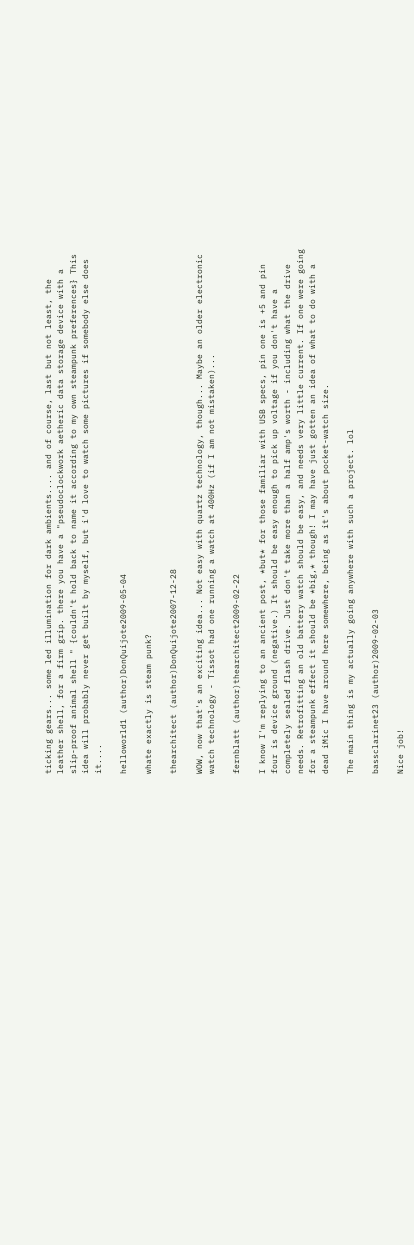ticking gears... some led illumination for dark ambients.... and of course, last but not least, the leather shell, for a firm grip. there you have a "pseudoclockwork aetheric data storage device with a slip-proof animal shell " {couldn't hold back to name it according to my own steampunk preferences} This idea will probably never get built by myself, but i'd love to watch some pictures if somebody else does it....

helloworld1 (author)DonQuijote2009-05-04

whate exactly is steam punk?

thearchitect (author)DonQuijote2007-12-28

WOW, now that's an exciting idea... Not easy with quartz technology, though... Maybe an older electronic watch technology - Tissot had one running a watch at 400Hz (if I am not mistaken)...

fernblatt (author)thearchitect2009-02-22

I know I'm replying to an ancient post, *but* for those familiar with USB specs, pin one is +5 and pin four is device ground (negative.) It should be easy enough to pick up voltage if you don't have a completely sealed flash drive. Just don't take more than a half amp's worth - including what the drive needs. Retrofitting an old battery watch should be easy, and needs very little current. If one were going for a steampunk effect it should be *big,* though! I may have just gotten an idea of what to do with a dead iMic I have around here somewhere, being as it's about pocket-watch size.

The main thing is my actually going anywhere with such a project. lol

bassclarinet23 (author)2009-02-03

Nice job!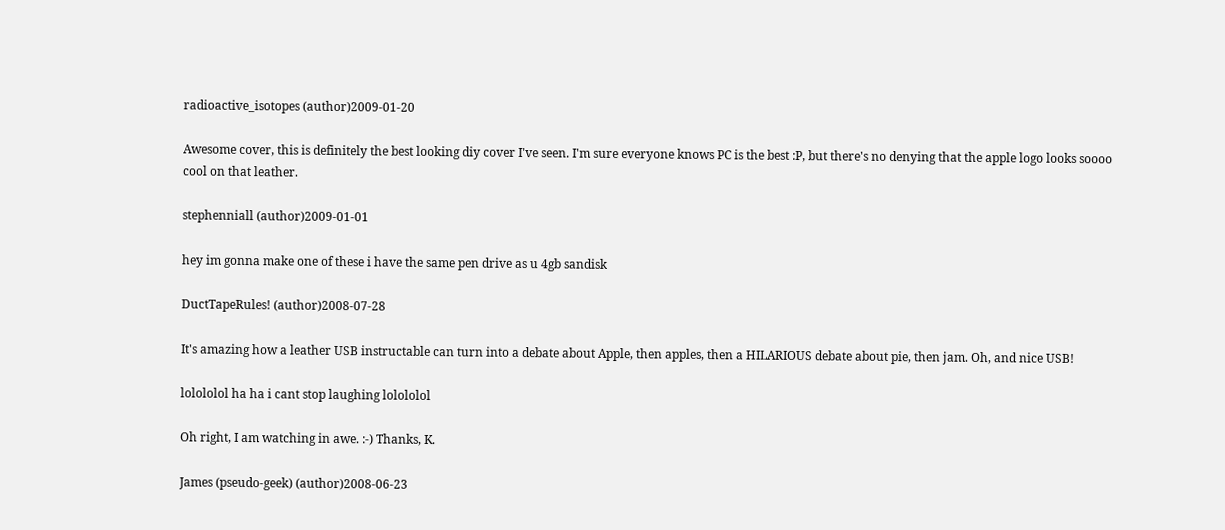radioactive_isotopes (author)2009-01-20

Awesome cover, this is definitely the best looking diy cover I've seen. I'm sure everyone knows PC is the best :P, but there's no denying that the apple logo looks soooo cool on that leather.

stephenniall (author)2009-01-01

hey im gonna make one of these i have the same pen drive as u 4gb sandisk

DuctTapeRules! (author)2008-07-28

It's amazing how a leather USB instructable can turn into a debate about Apple, then apples, then a HILARIOUS debate about pie, then jam. Oh, and nice USB!

lolololol ha ha i cant stop laughing lolololol

Oh right, I am watching in awe. :-) Thanks, K.

James (pseudo-geek) (author)2008-06-23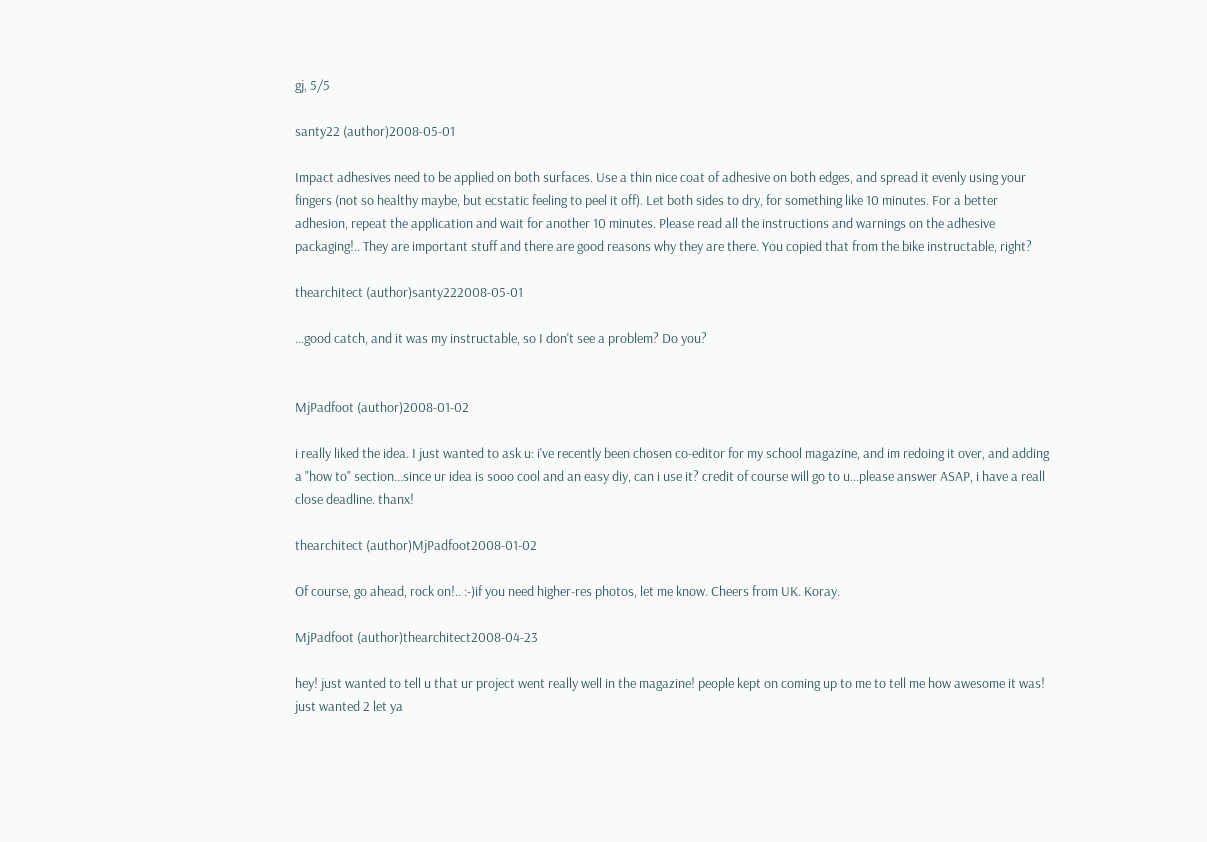gj, 5/5

santy22 (author)2008-05-01

Impact adhesives need to be applied on both surfaces. Use a thin nice coat of adhesive on both edges, and spread it evenly using your fingers (not so healthy maybe, but ecstatic feeling to peel it off). Let both sides to dry, for something like 10 minutes. For a better adhesion, repeat the application and wait for another 10 minutes. Please read all the instructions and warnings on the adhesive packaging!.. They are important stuff and there are good reasons why they are there. You copied that from the bike instructable, right?

thearchitect (author)santy222008-05-01

...good catch, and it was my instructable, so I don't see a problem? Do you?


MjPadfoot (author)2008-01-02

i really liked the idea. I just wanted to ask u: i've recently been chosen co-editor for my school magazine, and im redoing it over, and adding a "how to" section...since ur idea is sooo cool and an easy diy, can i use it? credit of course will go to u...please answer ASAP, i have a reall close deadline. thanx!

thearchitect (author)MjPadfoot2008-01-02

Of course, go ahead, rock on!.. :-)if you need higher-res photos, let me know. Cheers from UK. Koray.

MjPadfoot (author)thearchitect2008-04-23

hey! just wanted to tell u that ur project went really well in the magazine! people kept on coming up to me to tell me how awesome it was! just wanted 2 let ya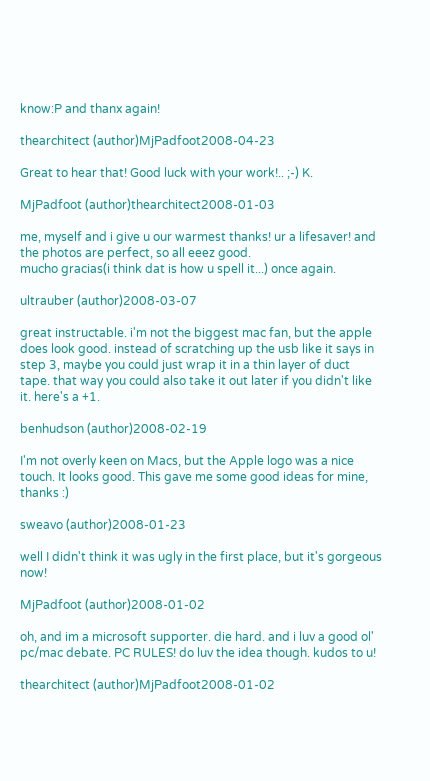know:P and thanx again!

thearchitect (author)MjPadfoot2008-04-23

Great to hear that! Good luck with your work!.. ;-) K.

MjPadfoot (author)thearchitect2008-01-03

me, myself and i give u our warmest thanks! ur a lifesaver! and the photos are perfect, so all eeez good.
mucho gracias(i think dat is how u spell it...) once again.

ultrauber (author)2008-03-07

great instructable. i'm not the biggest mac fan, but the apple does look good. instead of scratching up the usb like it says in step 3, maybe you could just wrap it in a thin layer of duct tape. that way you could also take it out later if you didn't like it. here's a +1.

benhudson (author)2008-02-19

I'm not overly keen on Macs, but the Apple logo was a nice touch. It looks good. This gave me some good ideas for mine, thanks :)

sweavo (author)2008-01-23

well I didn't think it was ugly in the first place, but it's gorgeous now!

MjPadfoot (author)2008-01-02

oh, and im a microsoft supporter. die hard. and i luv a good ol' pc/mac debate. PC RULES! do luv the idea though. kudos to u!

thearchitect (author)MjPadfoot2008-01-02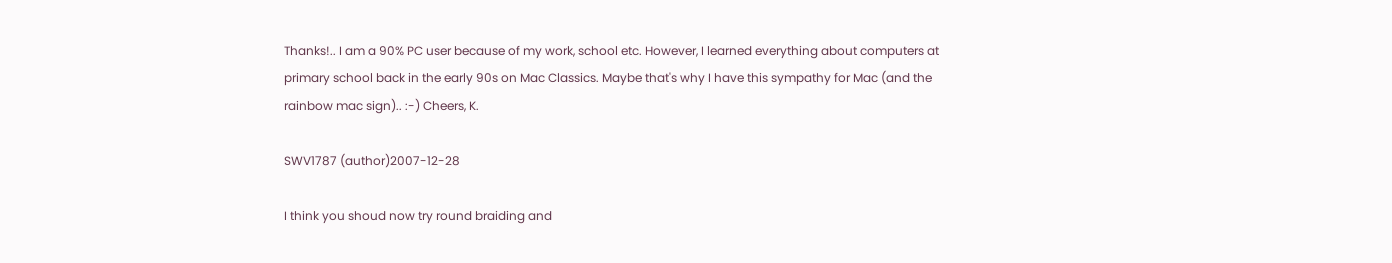Thanks!.. I am a 90% PC user because of my work, school etc. However, I learned everything about computers at primary school back in the early 90s on Mac Classics. Maybe that's why I have this sympathy for Mac (and the rainbow mac sign).. :-) Cheers, K.

SWV1787 (author)2007-12-28

I think you shoud now try round braiding and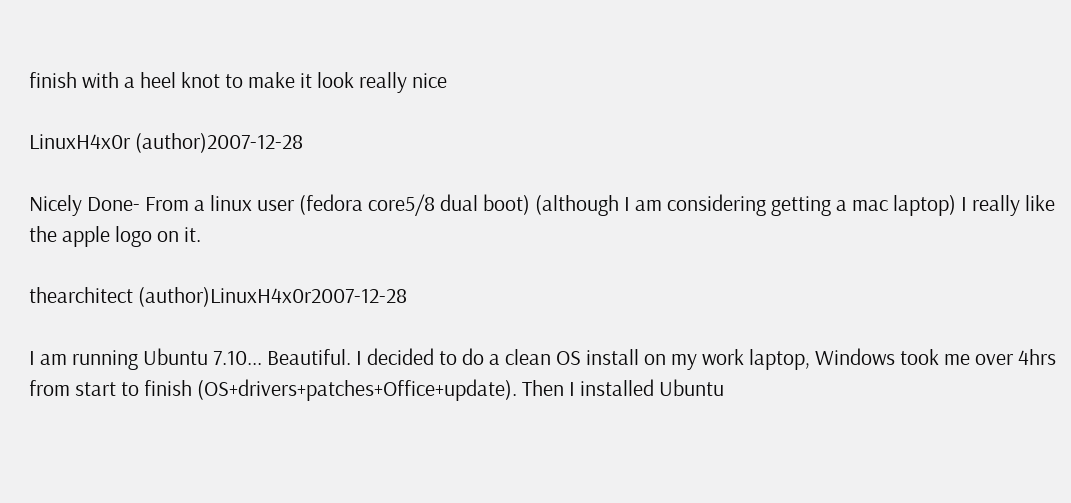finish with a heel knot to make it look really nice

LinuxH4x0r (author)2007-12-28

Nicely Done- From a linux user (fedora core5/8 dual boot) (although I am considering getting a mac laptop) I really like the apple logo on it.

thearchitect (author)LinuxH4x0r2007-12-28

I am running Ubuntu 7.10... Beautiful. I decided to do a clean OS install on my work laptop, Windows took me over 4hrs from start to finish (OS+drivers+patches+Office+update). Then I installed Ubuntu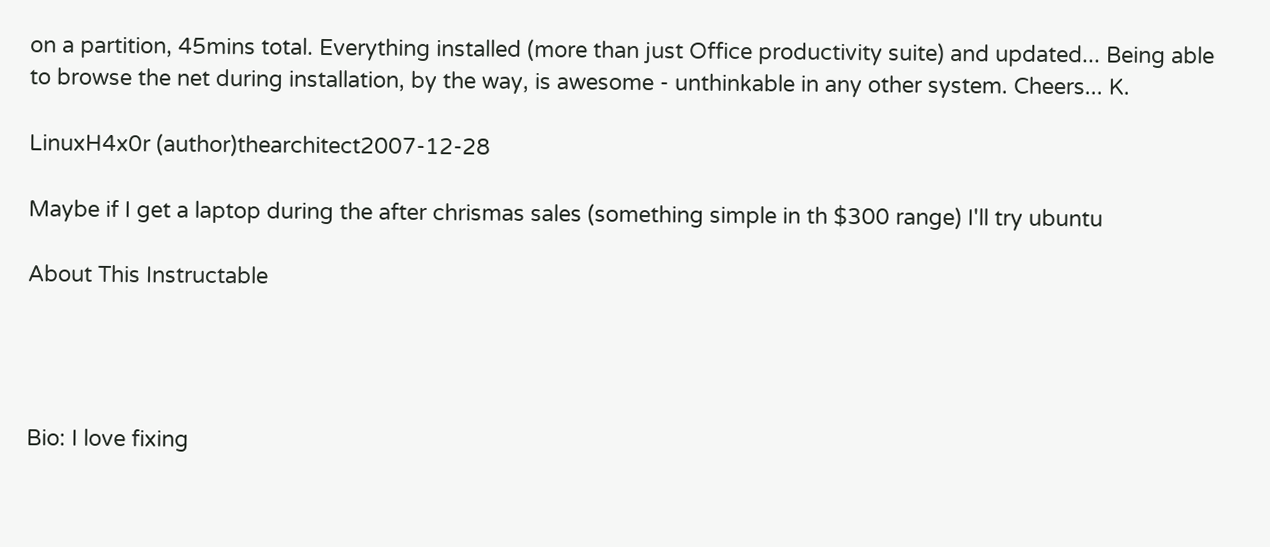on a partition, 45mins total. Everything installed (more than just Office productivity suite) and updated... Being able to browse the net during installation, by the way, is awesome - unthinkable in any other system. Cheers... K.

LinuxH4x0r (author)thearchitect2007-12-28

Maybe if I get a laptop during the after chrismas sales (something simple in th $300 range) I'll try ubuntu

About This Instructable




Bio: I love fixing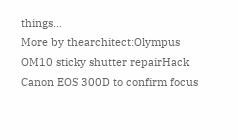things...
More by thearchitect:Olympus OM10 sticky shutter repairHack Canon EOS 300D to confirm focus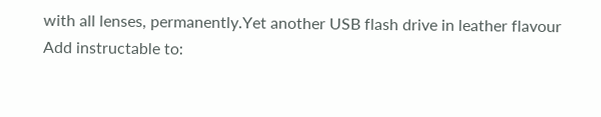with all lenses, permanently.Yet another USB flash drive in leather flavour
Add instructable to: